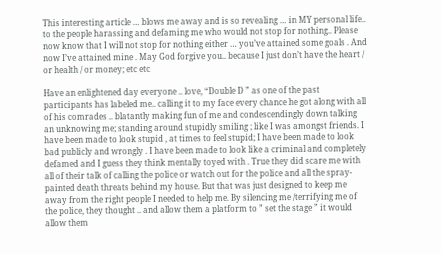This interesting article … blows me away and is so revealing … in MY personal life.. to the people harassing and defaming me who would not stop for nothing.. Please now know that I will not stop for nothing either … you’ve attained some goals . And now I’ve attained mine . May God forgive you.. because I just don’t have the heart / or health / or money; etc etc

Have an enlightened day everyone .. love, “Double D ” as one of the past participants has labeled me.. calling it to my face every chance he got along with all of his comrades .. blatantly making fun of me and condescendingly down talking an unknowing me; standing around stupidly smiling ; like I was amongst friends. I have been made to look stupid , at times to feel stupid; I have been made to look bad publicly and wrongly . I have been made to look like a criminal and completely defamed and I guess they think mentally toyed with . True they did scare me with all of their talk of calling the police or watch out for the police and all the spray-painted death threats behind my house. But that was just designed to keep me away from the right people I needed to help me. By silencing me /terrifying me of the police, they thought .. and allow them a platform to ” set the stage ” it would allow them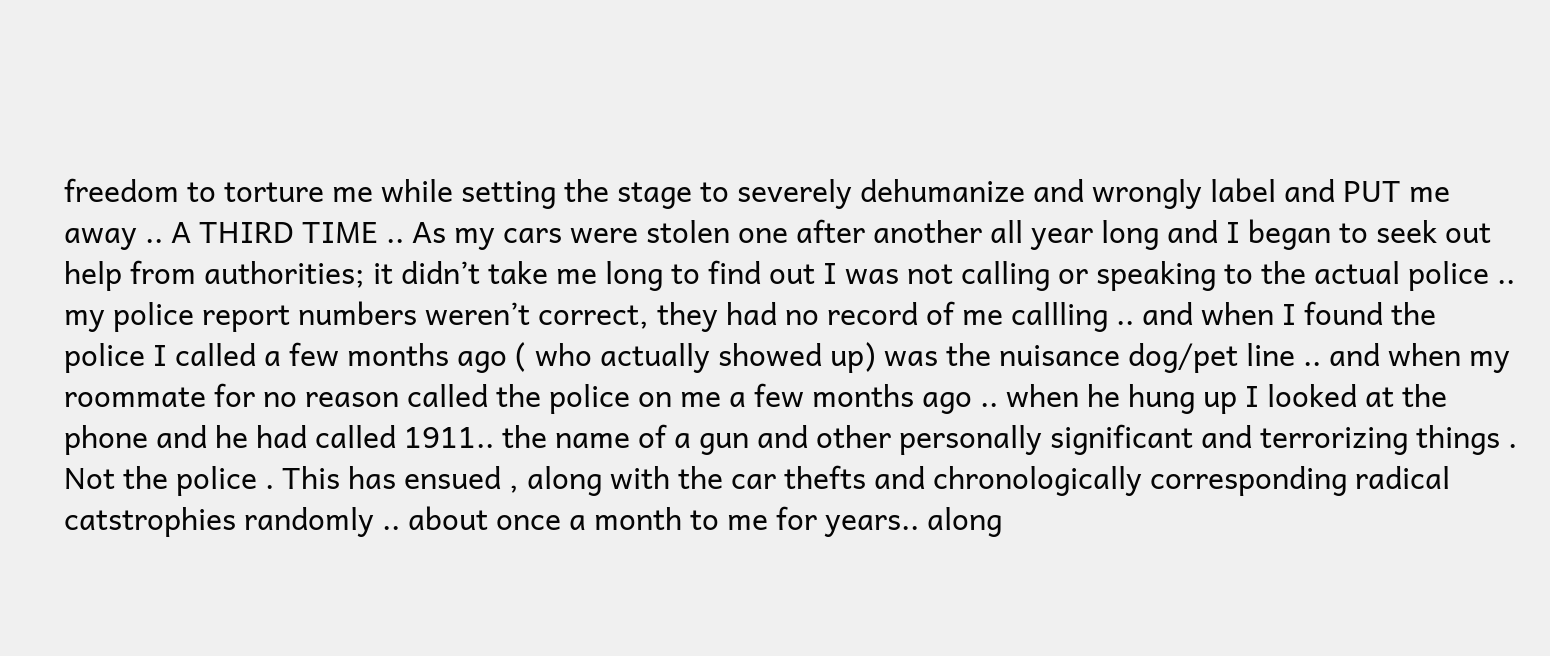freedom to torture me while setting the stage to severely dehumanize and wrongly label and PUT me away .. A THIRD TIME .. As my cars were stolen one after another all year long and I began to seek out help from authorities; it didn’t take me long to find out I was not calling or speaking to the actual police .. my police report numbers weren’t correct, they had no record of me callling .. and when I found the police I called a few months ago ( who actually showed up) was the nuisance dog/pet line .. and when my roommate for no reason called the police on me a few months ago .. when he hung up I looked at the phone and he had called 1911.. the name of a gun and other personally significant and terrorizing things . Not the police . This has ensued , along with the car thefts and chronologically corresponding radical catstrophies randomly .. about once a month to me for years.. along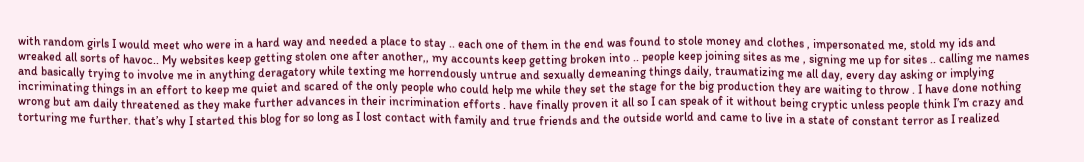with random girls I would meet who were in a hard way and needed a place to stay .. each one of them in the end was found to stole money and clothes , impersonated me, stold my ids and wreaked all sorts of havoc.. My websites keep getting stolen one after another,, my accounts keep getting broken into .. people keep joining sites as me , signing me up for sites .. calling me names and basically trying to involve me in anything deragatory while texting me horrendously untrue and sexually demeaning things daily, traumatizing me all day, every day asking or implying incriminating things in an effort to keep me quiet and scared of the only people who could help me while they set the stage for the big production they are waiting to throw . I have done nothing wrong but am daily threatened as they make further advances in their incrimination efforts . have finally proven it all so I can speak of it without being cryptic unless people think I’m crazy and torturing me further. that’s why I started this blog for so long as I lost contact with family and true friends and the outside world and came to live in a state of constant terror as I realized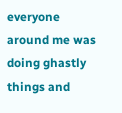everyone around me was doing ghastly things and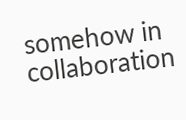somehow in collaboration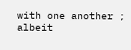with one another ; albeit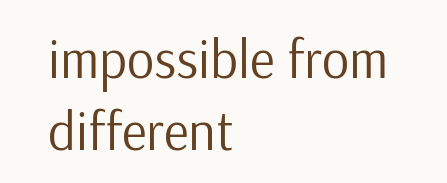impossible from different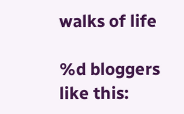walks of life

%d bloggers like this: